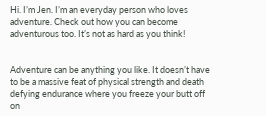Hi. I’m Jen. I’m an everyday person who loves adventure. Check out how you can become adventurous too. It’s not as hard as you think!


Adventure can be anything you like. It doesn’t have to be a massive feat of physical strength and death defying endurance where you freeze your butt off on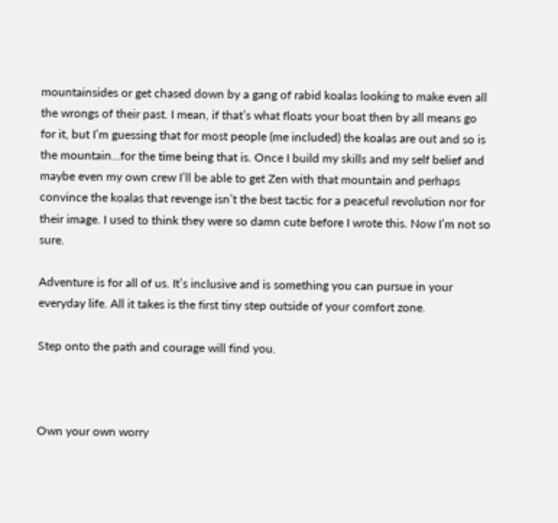mountainsides or get chased down by a gang of rabid koalas looking to make even all the wrongs of their past. I mean, if that’s what floats your boat then by all means go for it, but I’m guessing that for most people (me included) the koalas are out and so is the mountain…for the time being that is. Once I build my skills and my self belief and maybe even my own crew I’ll be able to get Zen with that mountain and perhaps convince the koalas that revenge isn’t the best tactic for a peaceful revolution nor for their image. I used to think they were so damn cute before I wrote this. Now I’m not so sure.

Adventure is for all of us. It’s inclusive and is something you can pursue in your everyday life. All it takes is the first tiny step outside of your comfort zone.

Step onto the path and courage will find you.



Own your own worry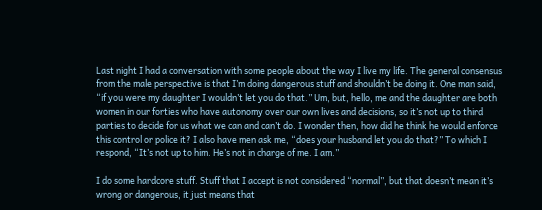Last night I had a conversation with some people about the way I live my life. The general consensus from the male perspective is that I’m doing dangerous stuff and shouldn’t be doing it. One man said, “if you were my daughter I wouldn’t let you do that.” Um, but, hello, me and the daughter are both women in our forties who have autonomy over our own lives and decisions, so it’s not up to third parties to decide for us what we can and can’t do. I wonder then, how did he think he would enforce this control or police it? I also have men ask me, “does your husband let you do that?” To which I respond, “It’s not up to him. He’s not in charge of me. I am.”

I do some hardcore stuff. Stuff that I accept is not considered “normal”, but that doesn’t mean it’s wrong or dangerous, it just means that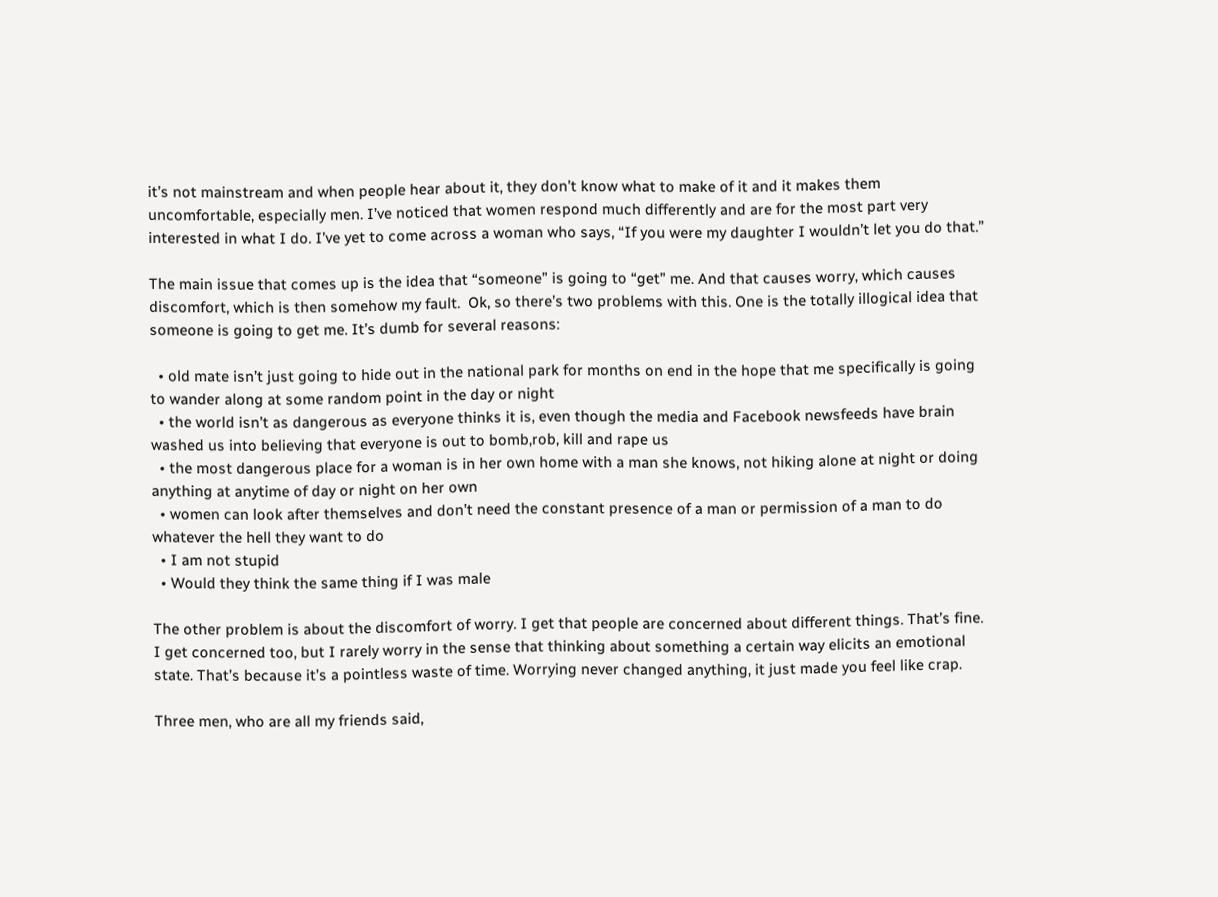it’s not mainstream and when people hear about it, they don’t know what to make of it and it makes them uncomfortable, especially men. I’ve noticed that women respond much differently and are for the most part very interested in what I do. I’ve yet to come across a woman who says, “If you were my daughter I wouldn’t let you do that.”

The main issue that comes up is the idea that “someone” is going to “get” me. And that causes worry, which causes discomfort, which is then somehow my fault.  Ok, so there’s two problems with this. One is the totally illogical idea that someone is going to get me. It’s dumb for several reasons:

  • old mate isn’t just going to hide out in the national park for months on end in the hope that me specifically is going to wander along at some random point in the day or night
  • the world isn’t as dangerous as everyone thinks it is, even though the media and Facebook newsfeeds have brain washed us into believing that everyone is out to bomb,rob, kill and rape us
  • the most dangerous place for a woman is in her own home with a man she knows, not hiking alone at night or doing anything at anytime of day or night on her own
  • women can look after themselves and don’t need the constant presence of a man or permission of a man to do whatever the hell they want to do
  • I am not stupid
  • Would they think the same thing if I was male

The other problem is about the discomfort of worry. I get that people are concerned about different things. That’s fine. I get concerned too, but I rarely worry in the sense that thinking about something a certain way elicits an emotional state. That’s because it’s a pointless waste of time. Worrying never changed anything, it just made you feel like crap.

Three men, who are all my friends said,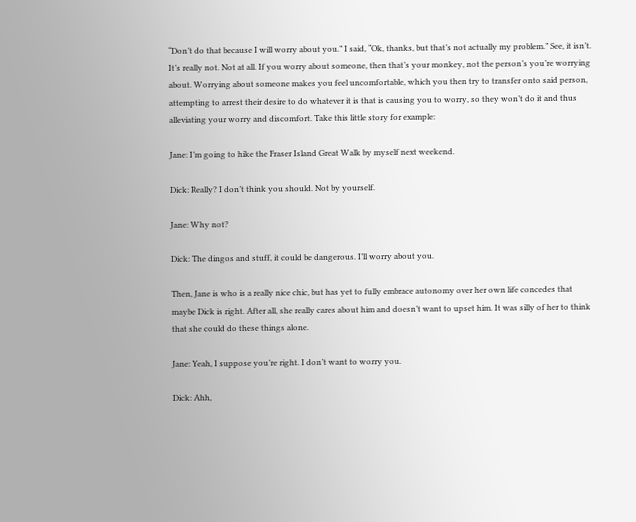“Don’t do that because I will worry about you.” I said, “Ok, thanks, but that’s not actually my problem.” See, it isn’t. It’s really not. Not at all. If you worry about someone, then that’s your monkey, not the person’s you’re worrying about. Worrying about someone makes you feel uncomfortable, which you then try to transfer onto said person, attempting to arrest their desire to do whatever it is that is causing you to worry, so they won’t do it and thus alleviating your worry and discomfort. Take this little story for example:

Jane: I’m going to hike the Fraser Island Great Walk by myself next weekend.

Dick: Really? I don’t think you should. Not by yourself.

Jane: Why not?

Dick: The dingos and stuff, it could be dangerous. I’ll worry about you.

Then, Jane is who is a really nice chic, but has yet to fully embrace autonomy over her own life concedes that maybe Dick is right. After all, she really cares about him and doesn’t want to upset him. It was silly of her to think that she could do these things alone.

Jane: Yeah, I suppose you’re right. I don’t want to worry you.

Dick: Ahh,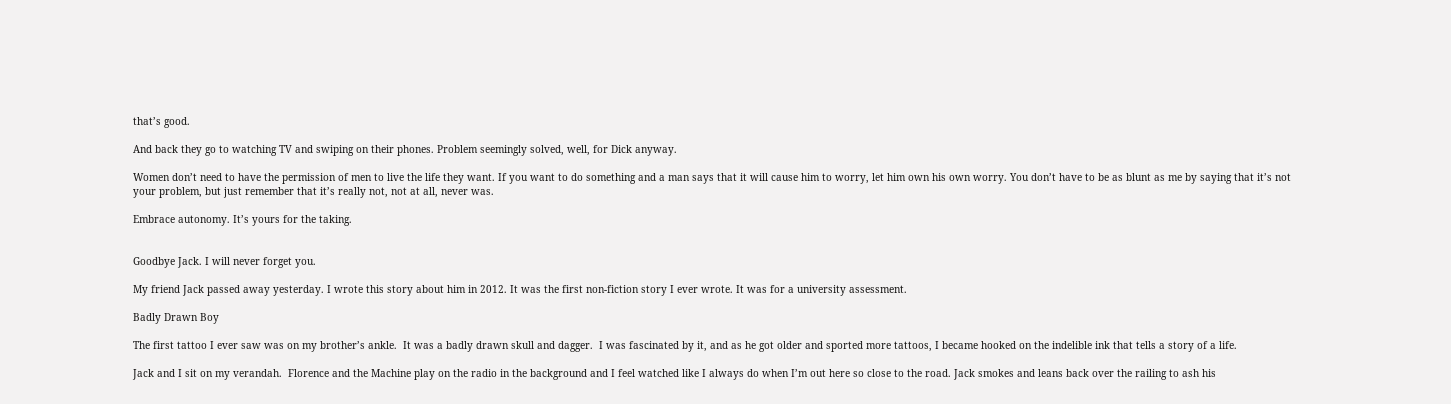that’s good.

And back they go to watching TV and swiping on their phones. Problem seemingly solved, well, for Dick anyway.

Women don’t need to have the permission of men to live the life they want. If you want to do something and a man says that it will cause him to worry, let him own his own worry. You don’t have to be as blunt as me by saying that it’s not your problem, but just remember that it’s really not, not at all, never was.

Embrace autonomy. It’s yours for the taking.


Goodbye Jack. I will never forget you.

My friend Jack passed away yesterday. I wrote this story about him in 2012. It was the first non-fiction story I ever wrote. It was for a university assessment.

Badly Drawn Boy

The first tattoo I ever saw was on my brother’s ankle.  It was a badly drawn skull and dagger.  I was fascinated by it, and as he got older and sported more tattoos, I became hooked on the indelible ink that tells a story of a life.

Jack and I sit on my verandah.  Florence and the Machine play on the radio in the background and I feel watched like I always do when I’m out here so close to the road. Jack smokes and leans back over the railing to ash his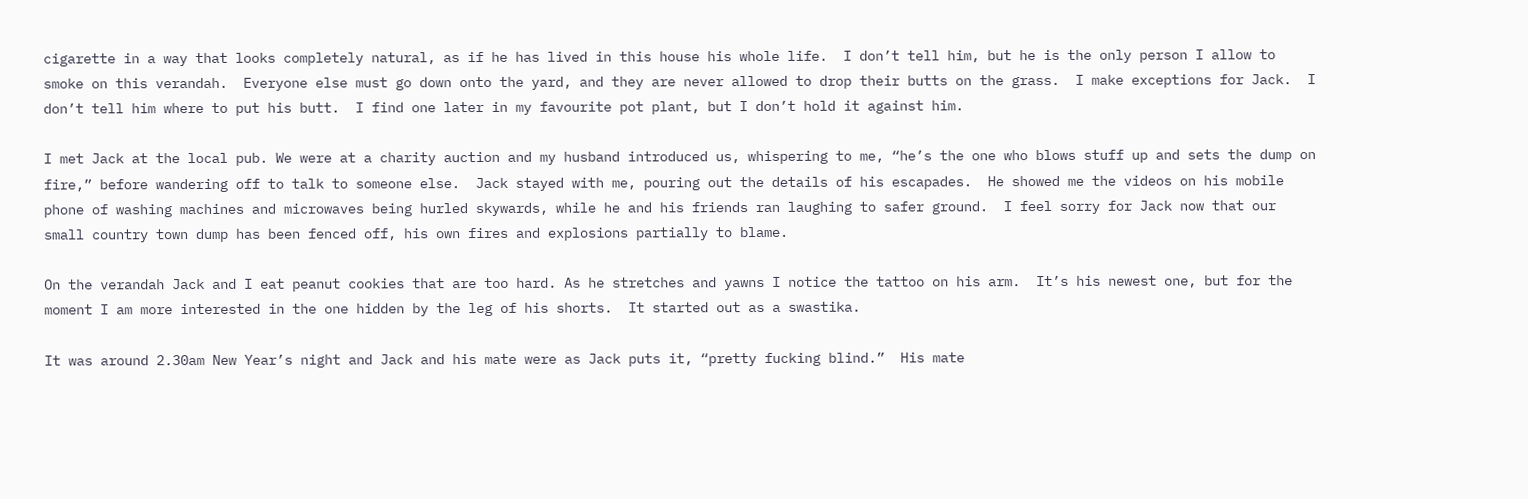cigarette in a way that looks completely natural, as if he has lived in this house his whole life.  I don’t tell him, but he is the only person I allow to smoke on this verandah.  Everyone else must go down onto the yard, and they are never allowed to drop their butts on the grass.  I make exceptions for Jack.  I don’t tell him where to put his butt.  I find one later in my favourite pot plant, but I don’t hold it against him.

I met Jack at the local pub. We were at a charity auction and my husband introduced us, whispering to me, “he’s the one who blows stuff up and sets the dump on fire,” before wandering off to talk to someone else.  Jack stayed with me, pouring out the details of his escapades.  He showed me the videos on his mobile phone of washing machines and microwaves being hurled skywards, while he and his friends ran laughing to safer ground.  I feel sorry for Jack now that our small country town dump has been fenced off, his own fires and explosions partially to blame.

On the verandah Jack and I eat peanut cookies that are too hard. As he stretches and yawns I notice the tattoo on his arm.  It’s his newest one, but for the moment I am more interested in the one hidden by the leg of his shorts.  It started out as a swastika.

It was around 2.30am New Year’s night and Jack and his mate were as Jack puts it, “pretty fucking blind.”  His mate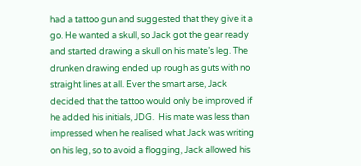had a tattoo gun and suggested that they give it a go. He wanted a skull, so Jack got the gear ready and started drawing a skull on his mate’s leg. The drunken drawing ended up rough as guts with no straight lines at all. Ever the smart arse, Jack decided that the tattoo would only be improved if he added his initials, JDG.  His mate was less than impressed when he realised what Jack was writing on his leg, so to avoid a flogging, Jack allowed his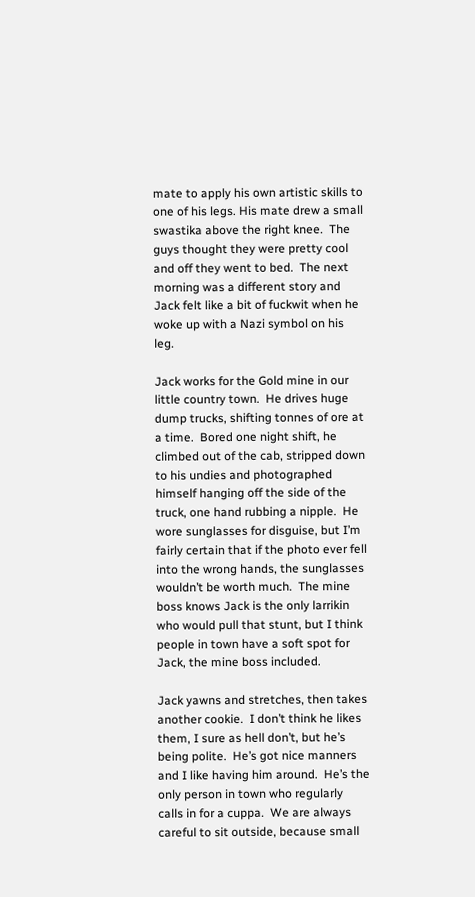mate to apply his own artistic skills to one of his legs. His mate drew a small swastika above the right knee.  The guys thought they were pretty cool and off they went to bed.  The next morning was a different story and Jack felt like a bit of fuckwit when he woke up with a Nazi symbol on his leg.

Jack works for the Gold mine in our little country town.  He drives huge dump trucks, shifting tonnes of ore at a time.  Bored one night shift, he climbed out of the cab, stripped down to his undies and photographed himself hanging off the side of the truck, one hand rubbing a nipple.  He wore sunglasses for disguise, but I’m fairly certain that if the photo ever fell into the wrong hands, the sunglasses wouldn’t be worth much.  The mine boss knows Jack is the only larrikin who would pull that stunt, but I think people in town have a soft spot for Jack, the mine boss included.

Jack yawns and stretches, then takes another cookie.  I don’t think he likes them, I sure as hell don’t, but he’s being polite.  He’s got nice manners and I like having him around.  He’s the only person in town who regularly calls in for a cuppa.  We are always careful to sit outside, because small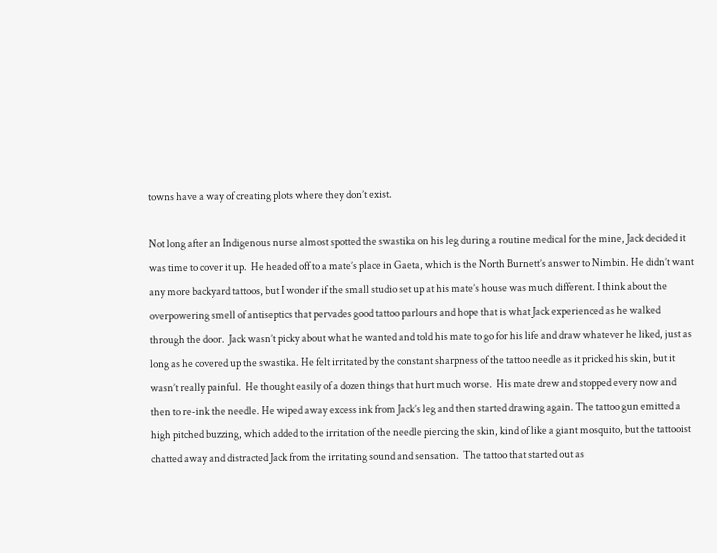towns have a way of creating plots where they don’t exist.

Not long after an Indigenous nurse almost spotted the swastika on his leg during a routine medical for the mine, Jack decided it was time to cover it up.  He headed off to a mate’s place in Gaeta, which is the North Burnett’s answer to Nimbin. He didn’t want any more backyard tattoos, but I wonder if the small studio set up at his mate’s house was much different. I think about the overpowering smell of antiseptics that pervades good tattoo parlours and hope that is what Jack experienced as he walked through the door.  Jack wasn’t picky about what he wanted and told his mate to go for his life and draw whatever he liked, just as long as he covered up the swastika. He felt irritated by the constant sharpness of the tattoo needle as it pricked his skin, but it wasn’t really painful.  He thought easily of a dozen things that hurt much worse.  His mate drew and stopped every now and then to re-ink the needle. He wiped away excess ink from Jack’s leg and then started drawing again. The tattoo gun emitted a high pitched buzzing, which added to the irritation of the needle piercing the skin, kind of like a giant mosquito, but the tattooist chatted away and distracted Jack from the irritating sound and sensation.  The tattoo that started out as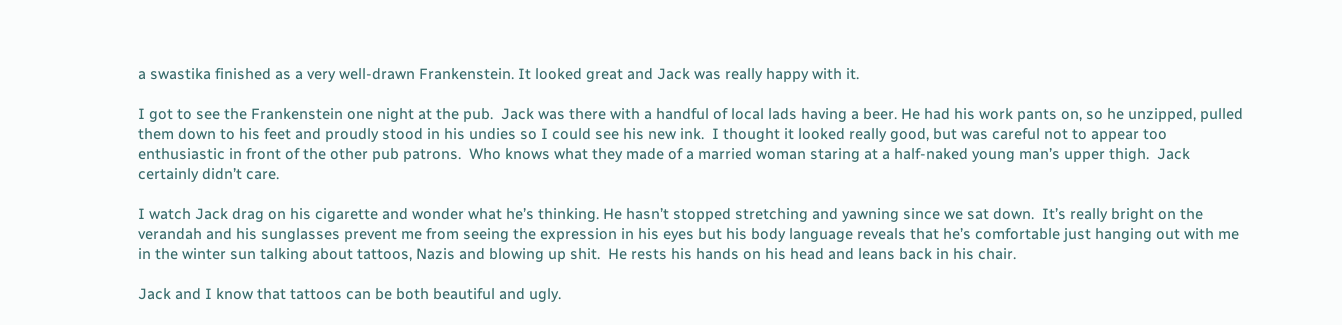a swastika finished as a very well-drawn Frankenstein. It looked great and Jack was really happy with it.

I got to see the Frankenstein one night at the pub.  Jack was there with a handful of local lads having a beer. He had his work pants on, so he unzipped, pulled them down to his feet and proudly stood in his undies so I could see his new ink.  I thought it looked really good, but was careful not to appear too enthusiastic in front of the other pub patrons.  Who knows what they made of a married woman staring at a half-naked young man’s upper thigh.  Jack certainly didn’t care.

I watch Jack drag on his cigarette and wonder what he’s thinking. He hasn’t stopped stretching and yawning since we sat down.  It’s really bright on the verandah and his sunglasses prevent me from seeing the expression in his eyes but his body language reveals that he’s comfortable just hanging out with me in the winter sun talking about tattoos, Nazis and blowing up shit.  He rests his hands on his head and leans back in his chair.

Jack and I know that tattoos can be both beautiful and ugly.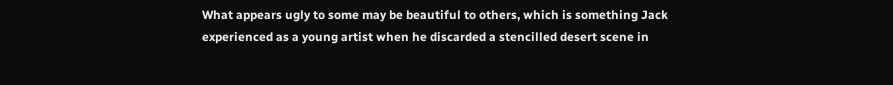What appears ugly to some may be beautiful to others, which is something Jack experienced as a young artist when he discarded a stencilled desert scene in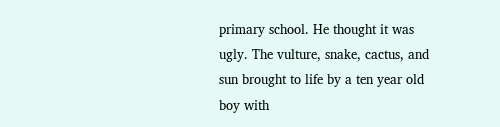primary school. He thought it was ugly. The vulture, snake, cactus, and sun brought to life by a ten year old boy with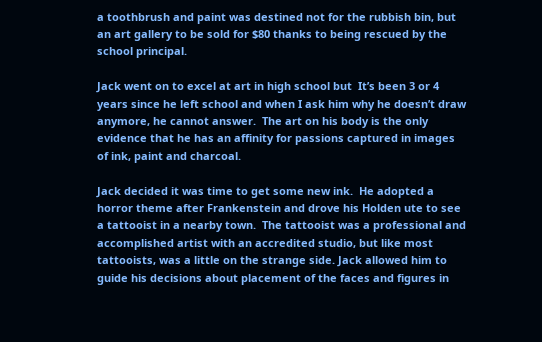a toothbrush and paint was destined not for the rubbish bin, but an art gallery to be sold for $80 thanks to being rescued by the school principal.

Jack went on to excel at art in high school but  It’s been 3 or 4 years since he left school and when I ask him why he doesn’t draw anymore, he cannot answer.  The art on his body is the only evidence that he has an affinity for passions captured in images of ink, paint and charcoal.

Jack decided it was time to get some new ink.  He adopted a horror theme after Frankenstein and drove his Holden ute to see a tattooist in a nearby town.  The tattooist was a professional and accomplished artist with an accredited studio, but like most tattooists, was a little on the strange side. Jack allowed him to guide his decisions about placement of the faces and figures in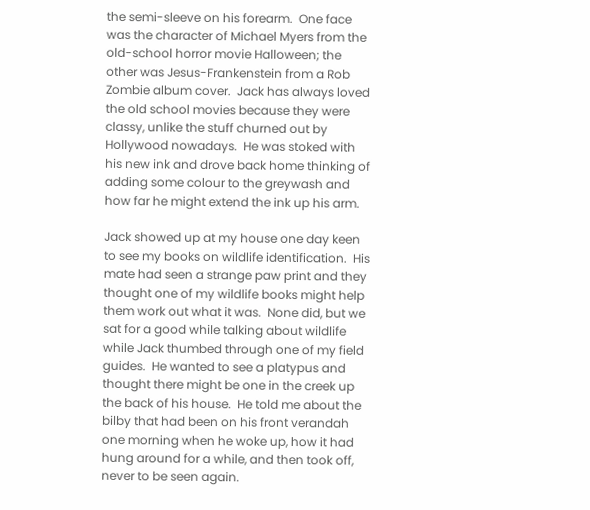the semi-sleeve on his forearm.  One face was the character of Michael Myers from the old-school horror movie Halloween; the other was Jesus-Frankenstein from a Rob Zombie album cover.  Jack has always loved the old school movies because they were classy, unlike the stuff churned out by Hollywood nowadays.  He was stoked with his new ink and drove back home thinking of adding some colour to the greywash and how far he might extend the ink up his arm.

Jack showed up at my house one day keen to see my books on wildlife identification.  His mate had seen a strange paw print and they thought one of my wildlife books might help them work out what it was.  None did, but we sat for a good while talking about wildlife while Jack thumbed through one of my field guides.  He wanted to see a platypus and thought there might be one in the creek up the back of his house.  He told me about the bilby that had been on his front verandah one morning when he woke up, how it had hung around for a while, and then took off, never to be seen again.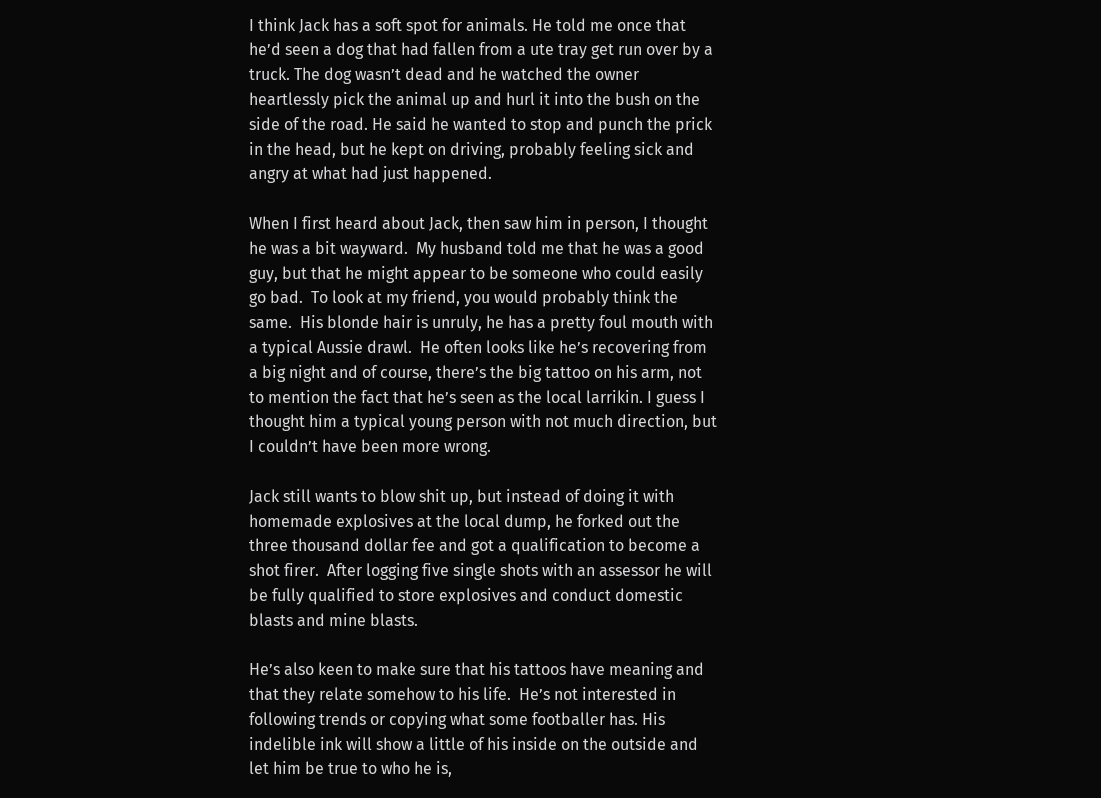I think Jack has a soft spot for animals. He told me once that he’d seen a dog that had fallen from a ute tray get run over by a truck. The dog wasn’t dead and he watched the owner heartlessly pick the animal up and hurl it into the bush on the side of the road. He said he wanted to stop and punch the prick in the head, but he kept on driving, probably feeling sick and angry at what had just happened.

When I first heard about Jack, then saw him in person, I thought he was a bit wayward.  My husband told me that he was a good guy, but that he might appear to be someone who could easily go bad.  To look at my friend, you would probably think the same.  His blonde hair is unruly, he has a pretty foul mouth with a typical Aussie drawl.  He often looks like he’s recovering from a big night and of course, there’s the big tattoo on his arm, not to mention the fact that he’s seen as the local larrikin. I guess I thought him a typical young person with not much direction, but I couldn’t have been more wrong.

Jack still wants to blow shit up, but instead of doing it with homemade explosives at the local dump, he forked out the three thousand dollar fee and got a qualification to become a shot firer.  After logging five single shots with an assessor he will be fully qualified to store explosives and conduct domestic blasts and mine blasts.

He’s also keen to make sure that his tattoos have meaning and that they relate somehow to his life.  He’s not interested in following trends or copying what some footballer has. His indelible ink will show a little of his inside on the outside and let him be true to who he is,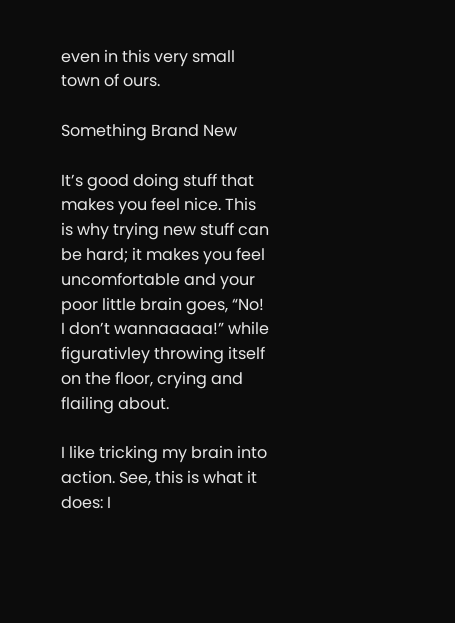even in this very small town of ours.

Something Brand New

It’s good doing stuff that makes you feel nice. This is why trying new stuff can be hard; it makes you feel uncomfortable and your poor little brain goes, “No! I don’t wannaaaaa!” while figurativley throwing itself on the floor, crying and flailing about.

I like tricking my brain into action. See, this is what it does: I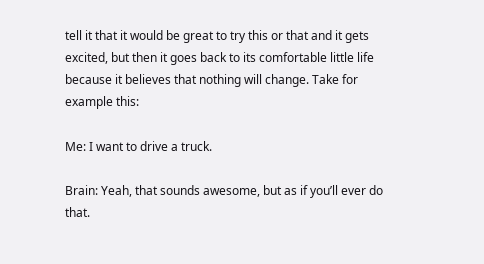tell it that it would be great to try this or that and it gets excited, but then it goes back to its comfortable little life because it believes that nothing will change. Take for example this:

Me: I want to drive a truck.

Brain: Yeah, that sounds awesome, but as if you’ll ever do that.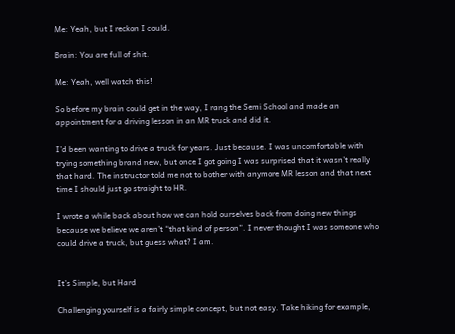Me: Yeah, but I reckon I could.

Brain: You are full of shit.

Me: Yeah, well watch this!

So before my brain could get in the way, I rang the Semi School and made an appointment for a driving lesson in an MR truck and did it.

I’d been wanting to drive a truck for years. Just because. I was uncomfortable with trying something brand new, but once I got going I was surprised that it wasn’t really that hard. The instructor told me not to bother with anymore MR lesson and that next time I should just go straight to HR.

I wrote a while back about how we can hold ourselves back from doing new things because we believe we aren’t “that kind of person”. I never thought I was someone who could drive a truck, but guess what? I am.


It’s Simple, but Hard

Challenging yourself is a fairly simple concept, but not easy. Take hiking for example,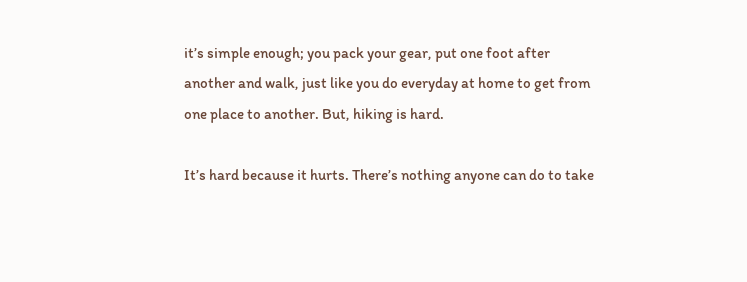it’s simple enough; you pack your gear, put one foot after another and walk, just like you do everyday at home to get from one place to another. But, hiking is hard.

It’s hard because it hurts. There’s nothing anyone can do to take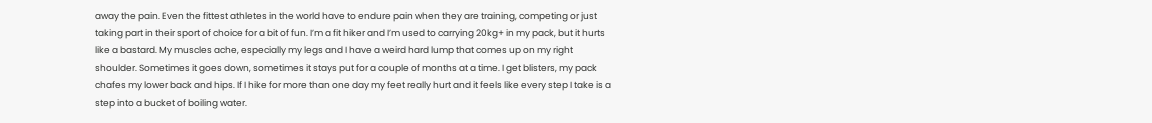away the pain. Even the fittest athletes in the world have to endure pain when they are training, competing or just taking part in their sport of choice for a bit of fun. I’m a fit hiker and I’m used to carrying 20kg+ in my pack, but it hurts like a bastard. My muscles ache, especially my legs and I have a weird hard lump that comes up on my right shoulder. Sometimes it goes down, sometimes it stays put for a couple of months at a time. I get blisters, my pack chafes my lower back and hips. If I hike for more than one day my feet really hurt and it feels like every step I take is a step into a bucket of boiling water.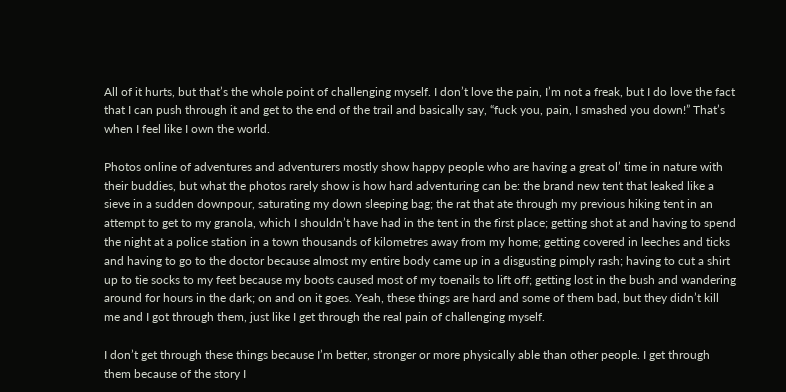All of it hurts, but that’s the whole point of challenging myself. I don’t love the pain, I’m not a freak, but I do love the fact that I can push through it and get to the end of the trail and basically say, “fuck you, pain, I smashed you down!” That’s when I feel like I own the world.

Photos online of adventures and adventurers mostly show happy people who are having a great ol’ time in nature with their buddies, but what the photos rarely show is how hard adventuring can be: the brand new tent that leaked like a sieve in a sudden downpour, saturating my down sleeping bag; the rat that ate through my previous hiking tent in an attempt to get to my granola, which I shouldn’t have had in the tent in the first place; getting shot at and having to spend the night at a police station in a town thousands of kilometres away from my home; getting covered in leeches and ticks and having to go to the doctor because almost my entire body came up in a disgusting pimply rash; having to cut a shirt up to tie socks to my feet because my boots caused most of my toenails to lift off; getting lost in the bush and wandering around for hours in the dark; on and on it goes. Yeah, these things are hard and some of them bad, but they didn’t kill me and I got through them, just like I get through the real pain of challenging myself.

I don’t get through these things because I’m better, stronger or more physically able than other people. I get through them because of the story I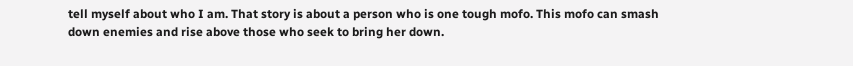tell myself about who I am. That story is about a person who is one tough mofo. This mofo can smash down enemies and rise above those who seek to bring her down.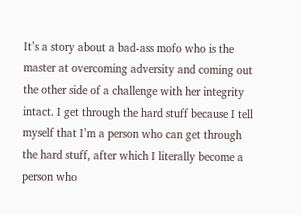It’s a story about a bad-ass mofo who is the master at overcoming adversity and coming out the other side of a challenge with her integrity intact. I get through the hard stuff because I tell myself that I’m a person who can get through the hard stuff, after which I literally become a person who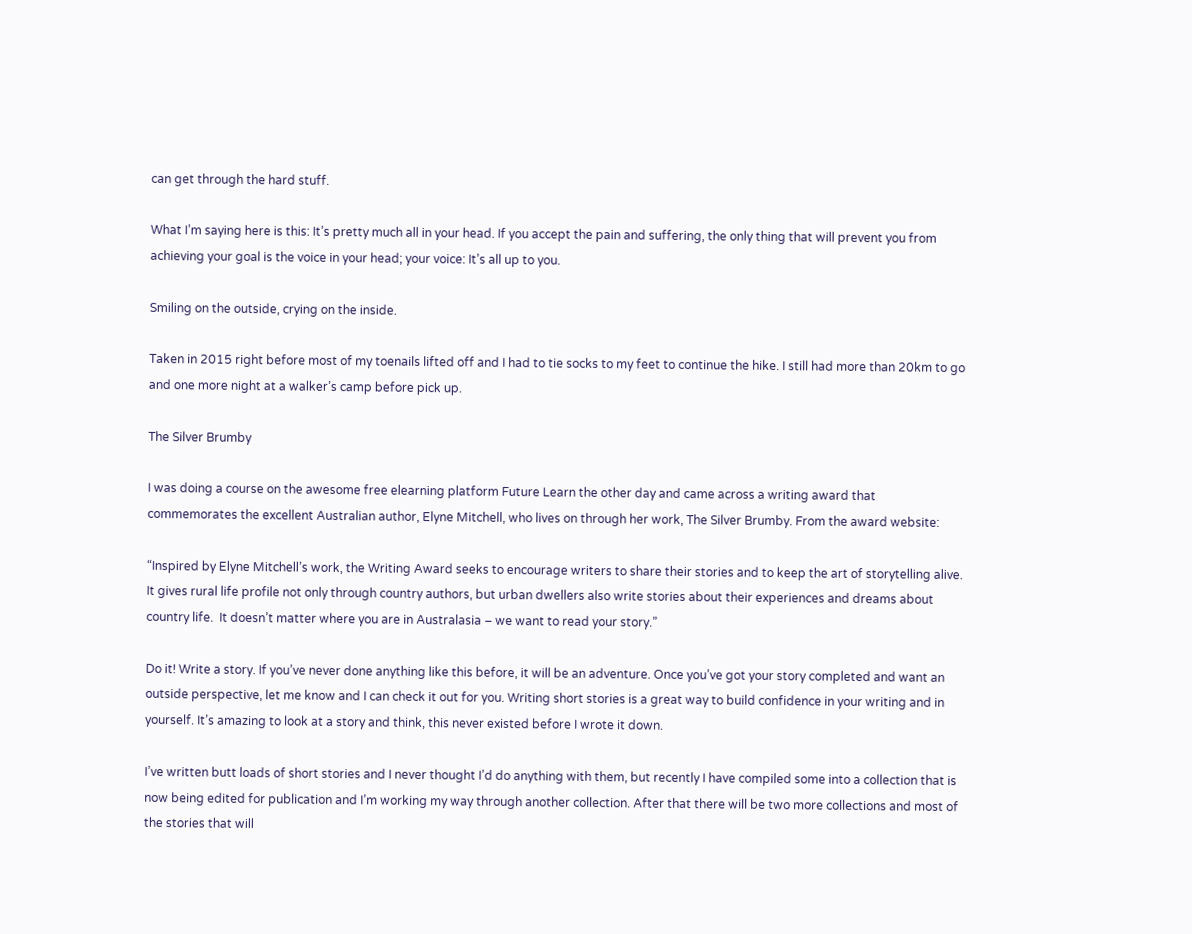can get through the hard stuff.

What I’m saying here is this: It’s pretty much all in your head. If you accept the pain and suffering, the only thing that will prevent you from achieving your goal is the voice in your head; your voice: It’s all up to you.

Smiling on the outside, crying on the inside.

Taken in 2015 right before most of my toenails lifted off and I had to tie socks to my feet to continue the hike. I still had more than 20km to go and one more night at a walker’s camp before pick up.

The Silver Brumby

I was doing a course on the awesome free elearning platform Future Learn the other day and came across a writing award that commemorates the excellent Australian author, Elyne Mitchell, who lives on through her work, The Silver Brumby. From the award website:

“Inspired by Elyne Mitchell’s work, the Writing Award seeks to encourage writers to share their stories and to keep the art of storytelling alive.  It gives rural life profile not only through country authors, but urban dwellers also write stories about their experiences and dreams about country life.  It doesn’t matter where you are in Australasia – we want to read your story.”

Do it! Write a story. If you’ve never done anything like this before, it will be an adventure. Once you’ve got your story completed and want an outside perspective, let me know and I can check it out for you. Writing short stories is a great way to build confidence in your writing and in yourself. It’s amazing to look at a story and think, this never existed before I wrote it down.

I’ve written butt loads of short stories and I never thought I’d do anything with them, but recently I have compiled some into a collection that is now being edited for publication and I’m working my way through another collection. After that there will be two more collections and most of the stories that will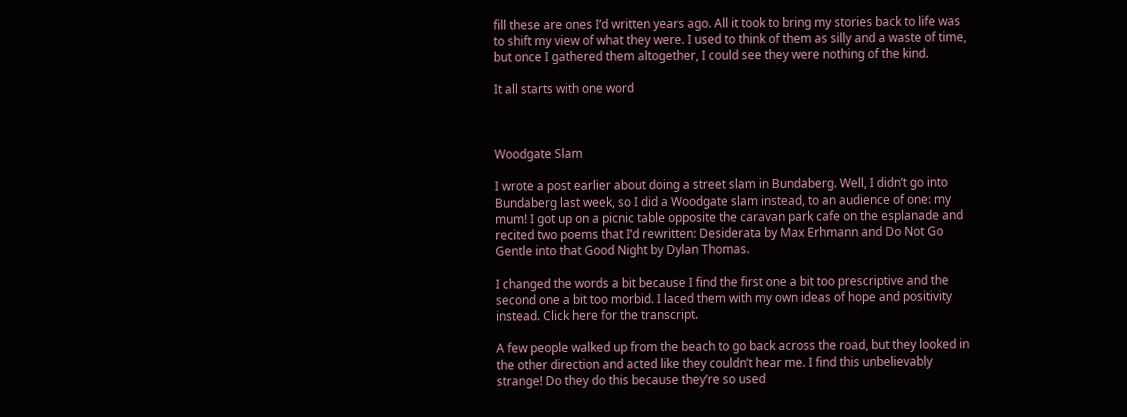fill these are ones I’d written years ago. All it took to bring my stories back to life was to shift my view of what they were. I used to think of them as silly and a waste of time, but once I gathered them altogether, I could see they were nothing of the kind.

It all starts with one word



Woodgate Slam

I wrote a post earlier about doing a street slam in Bundaberg. Well, I didn’t go into Bundaberg last week, so I did a Woodgate slam instead, to an audience of one: my mum! I got up on a picnic table opposite the caravan park cafe on the esplanade and recited two poems that I’d rewritten: Desiderata by Max Erhmann and Do Not Go Gentle into that Good Night by Dylan Thomas.

I changed the words a bit because I find the first one a bit too prescriptive and the second one a bit too morbid. I laced them with my own ideas of hope and positivity instead. Click here for the transcript.

A few people walked up from the beach to go back across the road, but they looked in the other direction and acted like they couldn’t hear me. I find this unbelievably strange! Do they do this because they’re so used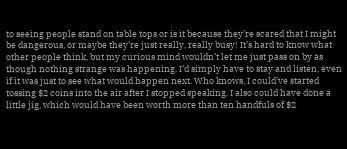to seeing people stand on table tops or is it because they’re scared that I might be dangerous, or maybe they’re just really, really busy! It’s hard to know what other people think, but my curious mind wouldn’t let me just pass on by as though nothing strange was happening. I’d simply have to stay and listen, even if it was just to see what would happen next. Who knows, I could’ve started tossing $2 coins into the air after I stopped speaking. I also could have done a little jig, which would have been worth more than ten handfuls of $2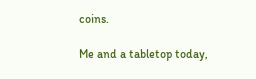coins.

Me and a tabletop today,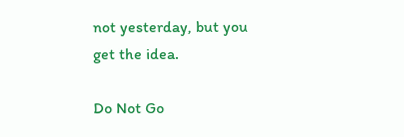not yesterday, but you get the idea.

Do Not Go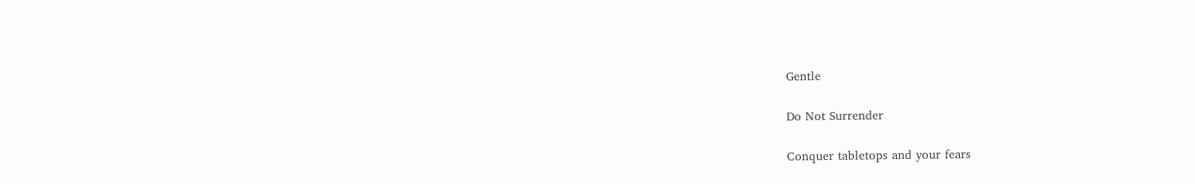Gentle

Do Not Surrender

Conquer tabletops and your fears